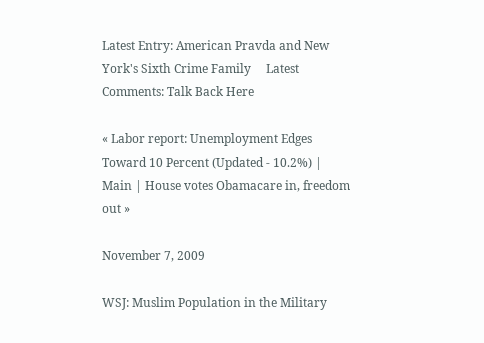Latest Entry: American Pravda and New York's Sixth Crime Family     Latest Comments: Talk Back Here

« Labor report: Unemployment Edges Toward 10 Percent (Updated - 10.2%) | Main | House votes Obamacare in, freedom out »

November 7, 2009

WSJ: Muslim Population in the Military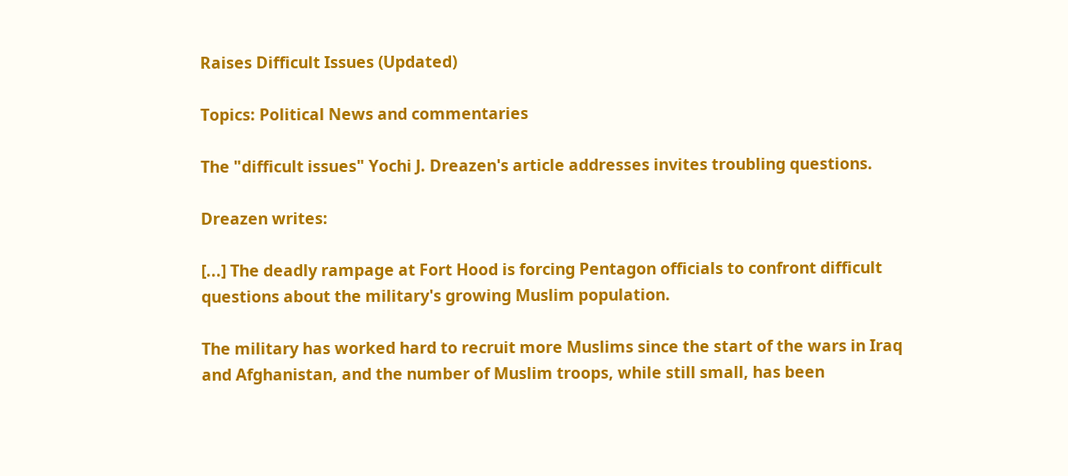Raises Difficult Issues (Updated)

Topics: Political News and commentaries

The "difficult issues" Yochi J. Dreazen's article addresses invites troubling questions.

Dreazen writes:

[...] The deadly rampage at Fort Hood is forcing Pentagon officials to confront difficult questions about the military's growing Muslim population.

The military has worked hard to recruit more Muslims since the start of the wars in Iraq and Afghanistan, and the number of Muslim troops, while still small, has been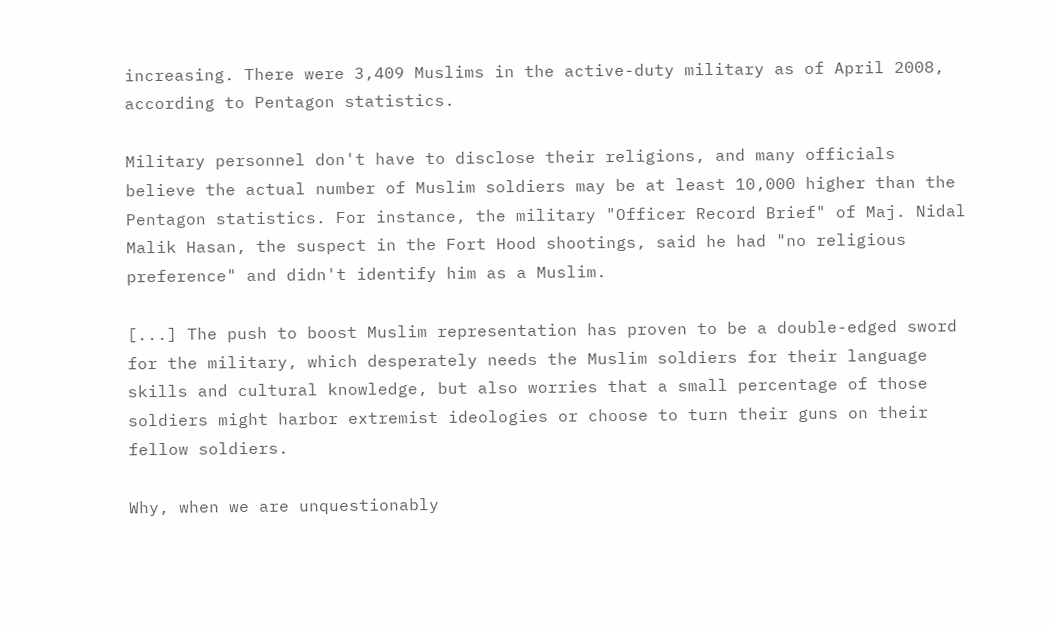increasing. There were 3,409 Muslims in the active-duty military as of April 2008, according to Pentagon statistics.

Military personnel don't have to disclose their religions, and many officials believe the actual number of Muslim soldiers may be at least 10,000 higher than the Pentagon statistics. For instance, the military "Officer Record Brief" of Maj. Nidal Malik Hasan, the suspect in the Fort Hood shootings, said he had "no religious preference" and didn't identify him as a Muslim.

[...] The push to boost Muslim representation has proven to be a double-edged sword for the military, which desperately needs the Muslim soldiers for their language skills and cultural knowledge, but also worries that a small percentage of those soldiers might harbor extremist ideologies or choose to turn their guns on their fellow soldiers.

Why, when we are unquestionably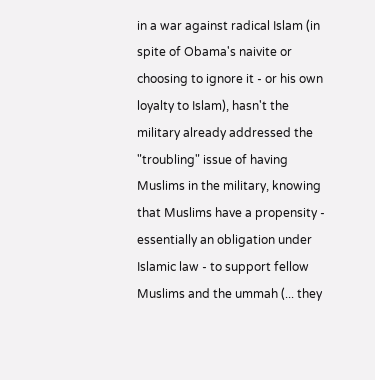in a war against radical Islam (in spite of Obama's naivite or choosing to ignore it - or his own loyalty to Islam), hasn't the military already addressed the "troubling" issue of having Muslims in the military, knowing that Muslims have a propensity - essentially an obligation under Islamic law - to support fellow Muslims and the ummah (... they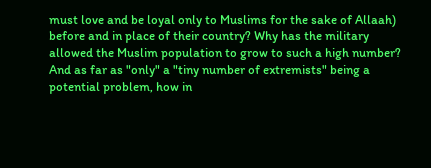must love and be loyal only to Muslims for the sake of Allaah) before and in place of their country? Why has the military allowed the Muslim population to grow to such a high number? And as far as "only" a "tiny number of extremists" being a potential problem, how in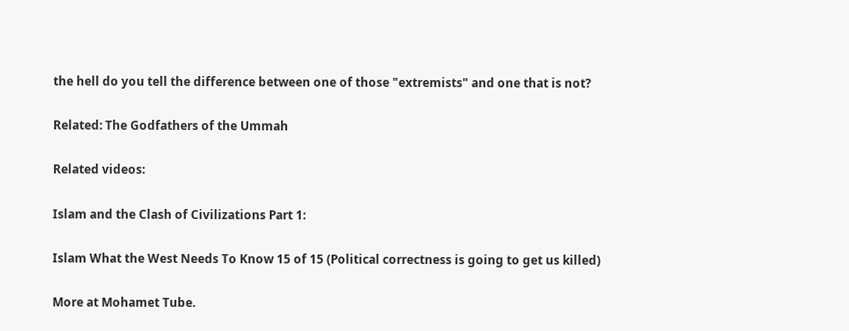the hell do you tell the difference between one of those "extremists" and one that is not?

Related: The Godfathers of the Ummah

Related videos:

Islam and the Clash of Civilizations Part 1:

Islam What the West Needs To Know 15 of 15 (Political correctness is going to get us killed)

More at Mohamet Tube.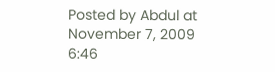Posted by Abdul at November 7, 2009 6:46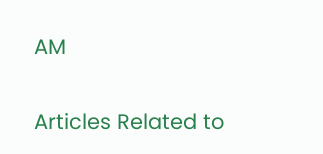AM

Articles Related to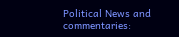Political News and commentaries: